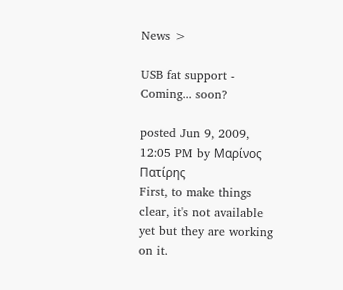News >

USB fat support - Coming... soon?

posted Jun 9, 2009, 12:05 PM by Μαρίνος Πατίρης
First, to make things clear, it's not available yet but they are working on it.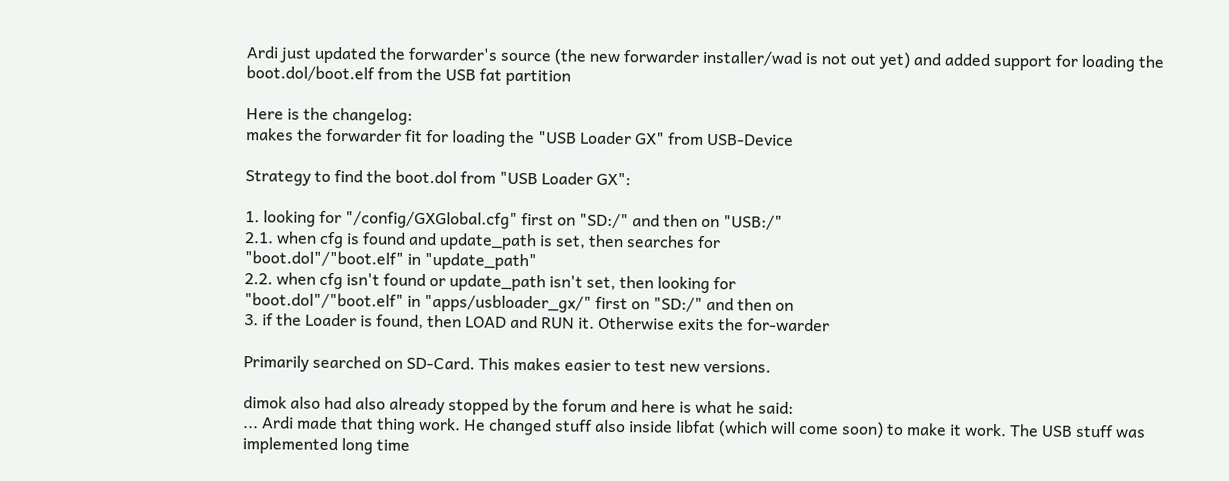Ardi just updated the forwarder's source (the new forwarder installer/wad is not out yet) and added support for loading the boot.dol/boot.elf from the USB fat partition

Here is the changelog:
makes the forwarder fit for loading the "USB Loader GX" from USB-Device

Strategy to find the boot.dol from "USB Loader GX":

1. looking for "/config/GXGlobal.cfg" first on "SD:/" and then on "USB:/"
2.1. when cfg is found and update_path is set, then searches for
"boot.dol"/"boot.elf" in "update_path"
2.2. when cfg isn't found or update_path isn't set, then looking for
"boot.dol"/"boot.elf" in "apps/usbloader_gx/" first on "SD:/" and then on
3. if the Loader is found, then LOAD and RUN it. Otherwise exits the for-warder

Primarily searched on SD-Card. This makes easier to test new versions.

dimok also had also already stopped by the forum and here is what he said:
... Ardi made that thing work. He changed stuff also inside libfat (which will come soon) to make it work. The USB stuff was implemented long time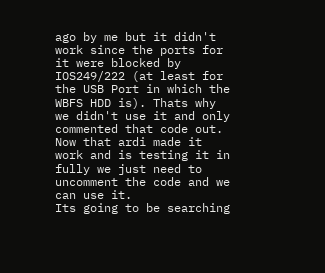ago by me but it didn't work since the ports for it were blocked by IOS249/222 (at least for the USB Port in which the WBFS HDD is). Thats why we didn't use it and only commented that code out. Now that ardi made it work and is testing it in fully we just need to uncomment the code and we can use it.
Its going to be searching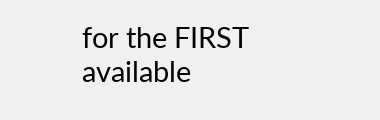for the FIRST available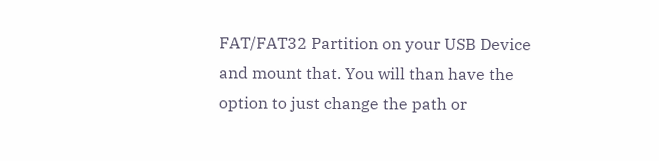FAT/FAT32 Partition on your USB Device and mount that. You will than have the option to just change the path or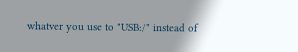whatver you use to "USB:/" instead of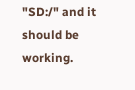"SD:/" and it should be working.